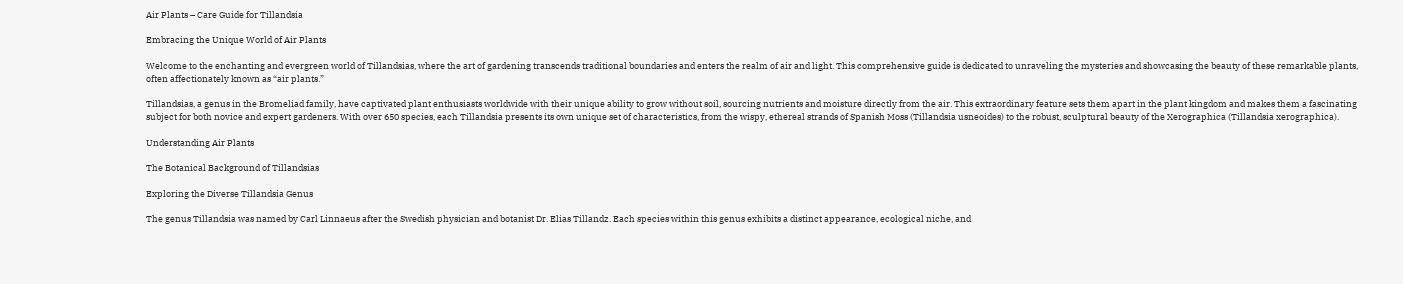Air Plants – Care Guide for Tillandsia

Embracing the Unique World of Air Plants

Welcome to the enchanting and evergreen world of Tillandsias, where the art of gardening transcends traditional boundaries and enters the realm of air and light. This comprehensive guide is dedicated to unraveling the mysteries and showcasing the beauty of these remarkable plants, often affectionately known as “air plants.”

Tillandsias, a genus in the Bromeliad family, have captivated plant enthusiasts worldwide with their unique ability to grow without soil, sourcing nutrients and moisture directly from the air. This extraordinary feature sets them apart in the plant kingdom and makes them a fascinating subject for both novice and expert gardeners. With over 650 species, each Tillandsia presents its own unique set of characteristics, from the wispy, ethereal strands of Spanish Moss (Tillandsia usneoides) to the robust, sculptural beauty of the Xerographica (Tillandsia xerographica).

Understanding Air Plants

The Botanical Background of Tillandsias

Exploring the Diverse Tillandsia Genus

The genus Tillandsia was named by Carl Linnaeus after the Swedish physician and botanist Dr. Elias Tillandz. Each species within this genus exhibits a distinct appearance, ecological niche, and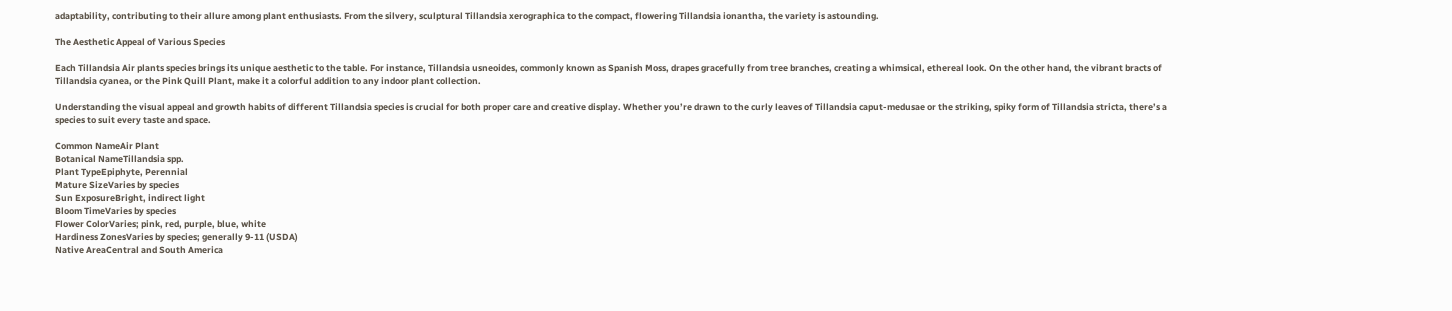adaptability, contributing to their allure among plant enthusiasts. From the silvery, sculptural Tillandsia xerographica to the compact, flowering Tillandsia ionantha, the variety is astounding.

The Aesthetic Appeal of Various Species

Each Tillandsia Air plants species brings its unique aesthetic to the table. For instance, Tillandsia usneoides, commonly known as Spanish Moss, drapes gracefully from tree branches, creating a whimsical, ethereal look. On the other hand, the vibrant bracts of Tillandsia cyanea, or the Pink Quill Plant, make it a colorful addition to any indoor plant collection.

Understanding the visual appeal and growth habits of different Tillandsia species is crucial for both proper care and creative display. Whether you’re drawn to the curly leaves of Tillandsia caput-medusae or the striking, spiky form of Tillandsia stricta, there’s a species to suit every taste and space.

Common NameAir Plant
Botanical NameTillandsia spp.
Plant TypeEpiphyte, Perennial
Mature SizeVaries by species
Sun ExposureBright, indirect light
Bloom TimeVaries by species
Flower ColorVaries; pink, red, purple, blue, white
Hardiness ZonesVaries by species; generally 9-11 (USDA)
Native AreaCentral and South America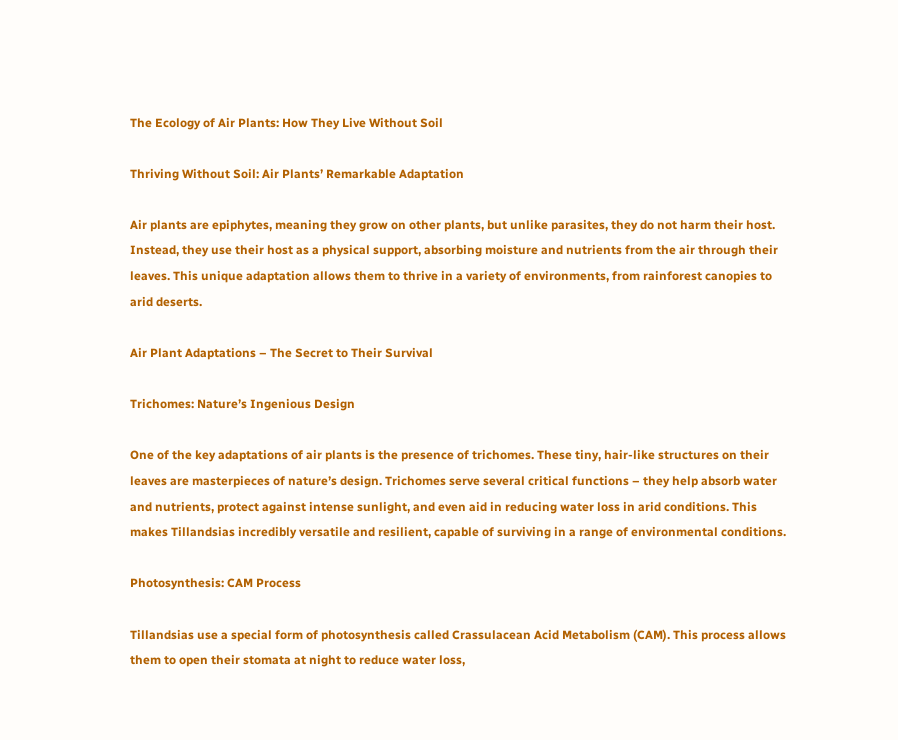The Ecology of Air Plants: How They Live Without Soil

Thriving Without Soil: Air Plants’ Remarkable Adaptation

Air plants are epiphytes, meaning they grow on other plants, but unlike parasites, they do not harm their host. Instead, they use their host as a physical support, absorbing moisture and nutrients from the air through their leaves. This unique adaptation allows them to thrive in a variety of environments, from rainforest canopies to arid deserts.

Air Plant Adaptations – The Secret to Their Survival

Trichomes: Nature’s Ingenious Design

One of the key adaptations of air plants is the presence of trichomes. These tiny, hair-like structures on their leaves are masterpieces of nature’s design. Trichomes serve several critical functions – they help absorb water and nutrients, protect against intense sunlight, and even aid in reducing water loss in arid conditions. This makes Tillandsias incredibly versatile and resilient, capable of surviving in a range of environmental conditions.

Photosynthesis: CAM Process

Tillandsias use a special form of photosynthesis called Crassulacean Acid Metabolism (CAM). This process allows them to open their stomata at night to reduce water loss,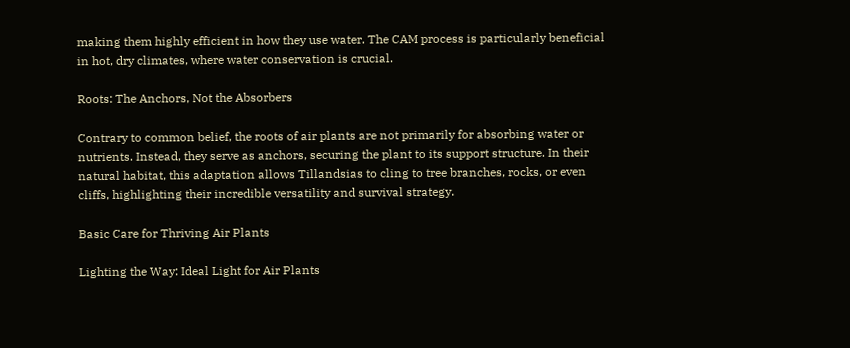making them highly efficient in how they use water. The CAM process is particularly beneficial in hot, dry climates, where water conservation is crucial.

Roots: The Anchors, Not the Absorbers

Contrary to common belief, the roots of air plants are not primarily for absorbing water or nutrients. Instead, they serve as anchors, securing the plant to its support structure. In their natural habitat, this adaptation allows Tillandsias to cling to tree branches, rocks, or even cliffs, highlighting their incredible versatility and survival strategy.

Basic Care for Thriving Air Plants

Lighting the Way: Ideal Light for Air Plants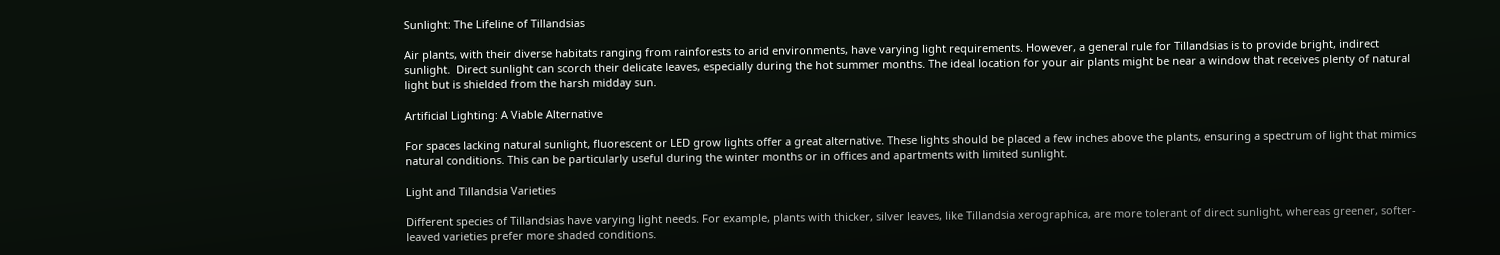Sunlight: The Lifeline of Tillandsias

Air plants, with their diverse habitats ranging from rainforests to arid environments, have varying light requirements. However, a general rule for Tillandsias is to provide bright, indirect sunlight.  Direct sunlight can scorch their delicate leaves, especially during the hot summer months. The ideal location for your air plants might be near a window that receives plenty of natural light but is shielded from the harsh midday sun.

Artificial Lighting: A Viable Alternative

For spaces lacking natural sunlight, fluorescent or LED grow lights offer a great alternative. These lights should be placed a few inches above the plants, ensuring a spectrum of light that mimics natural conditions. This can be particularly useful during the winter months or in offices and apartments with limited sunlight.

Light and Tillandsia Varieties

Different species of Tillandsias have varying light needs. For example, plants with thicker, silver leaves, like Tillandsia xerographica, are more tolerant of direct sunlight, whereas greener, softer-leaved varieties prefer more shaded conditions.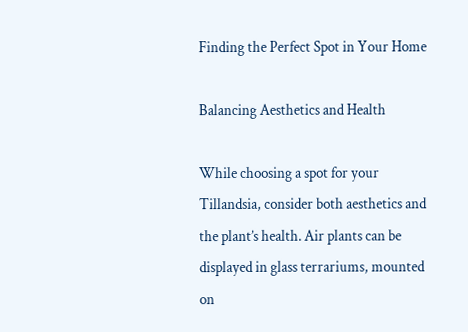Finding the Perfect Spot in Your Home

Balancing Aesthetics and Health

While choosing a spot for your Tillandsia, consider both aesthetics and the plant’s health. Air plants can be displayed in glass terrariums, mounted on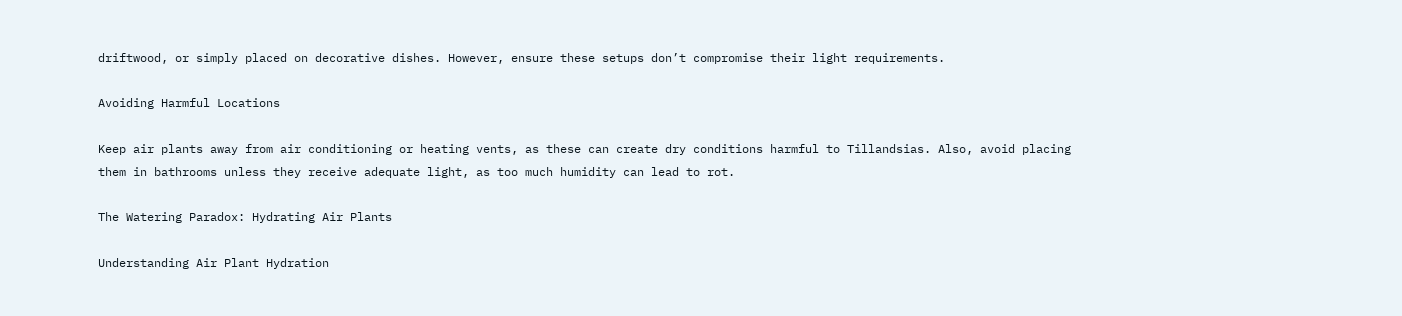driftwood, or simply placed on decorative dishes. However, ensure these setups don’t compromise their light requirements.

Avoiding Harmful Locations

Keep air plants away from air conditioning or heating vents, as these can create dry conditions harmful to Tillandsias. Also, avoid placing them in bathrooms unless they receive adequate light, as too much humidity can lead to rot.

The Watering Paradox: Hydrating Air Plants

Understanding Air Plant Hydration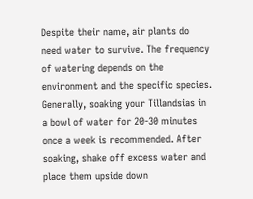Despite their name, air plants do need water to survive. The frequency of watering depends on the environment and the specific species. Generally, soaking your Tillandsias in a bowl of water for 20-30 minutes once a week is recommended. After soaking, shake off excess water and place them upside down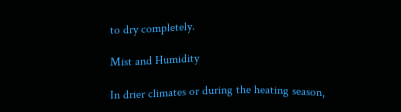to dry completely.

Mist and Humidity

In drier climates or during the heating season,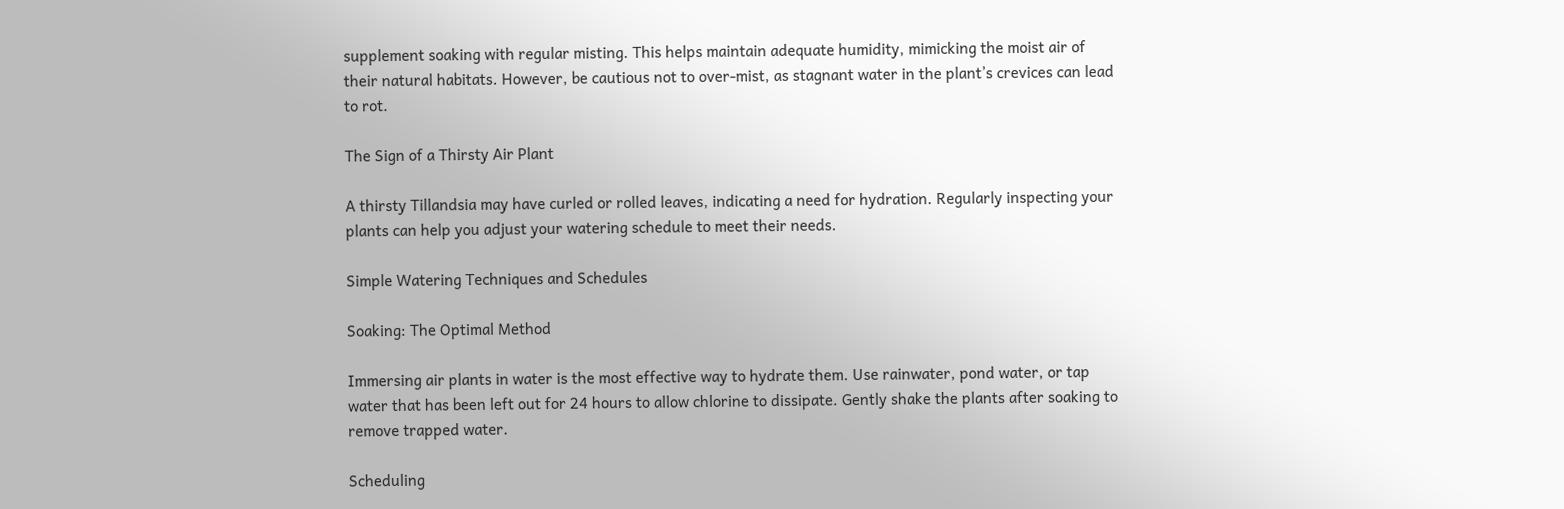supplement soaking with regular misting. This helps maintain adequate humidity, mimicking the moist air of their natural habitats. However, be cautious not to over-mist, as stagnant water in the plant’s crevices can lead to rot.

The Sign of a Thirsty Air Plant

A thirsty Tillandsia may have curled or rolled leaves, indicating a need for hydration. Regularly inspecting your plants can help you adjust your watering schedule to meet their needs.

Simple Watering Techniques and Schedules

Soaking: The Optimal Method

Immersing air plants in water is the most effective way to hydrate them. Use rainwater, pond water, or tap water that has been left out for 24 hours to allow chlorine to dissipate. Gently shake the plants after soaking to remove trapped water.

Scheduling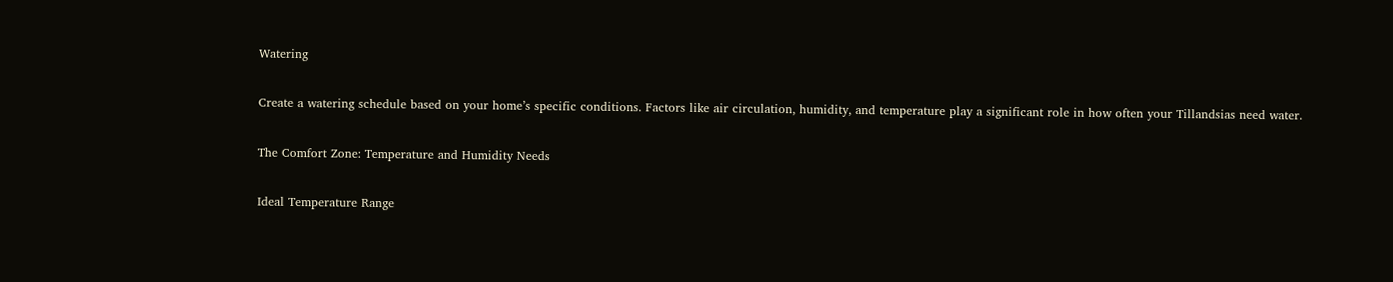Watering

Create a watering schedule based on your home’s specific conditions. Factors like air circulation, humidity, and temperature play a significant role in how often your Tillandsias need water.

The Comfort Zone: Temperature and Humidity Needs

Ideal Temperature Range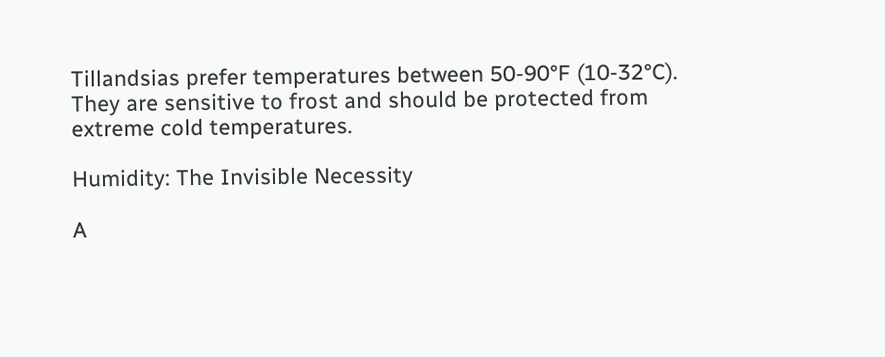Tillandsias prefer temperatures between 50-90°F (10-32°C). They are sensitive to frost and should be protected from extreme cold temperatures.

Humidity: The Invisible Necessity

A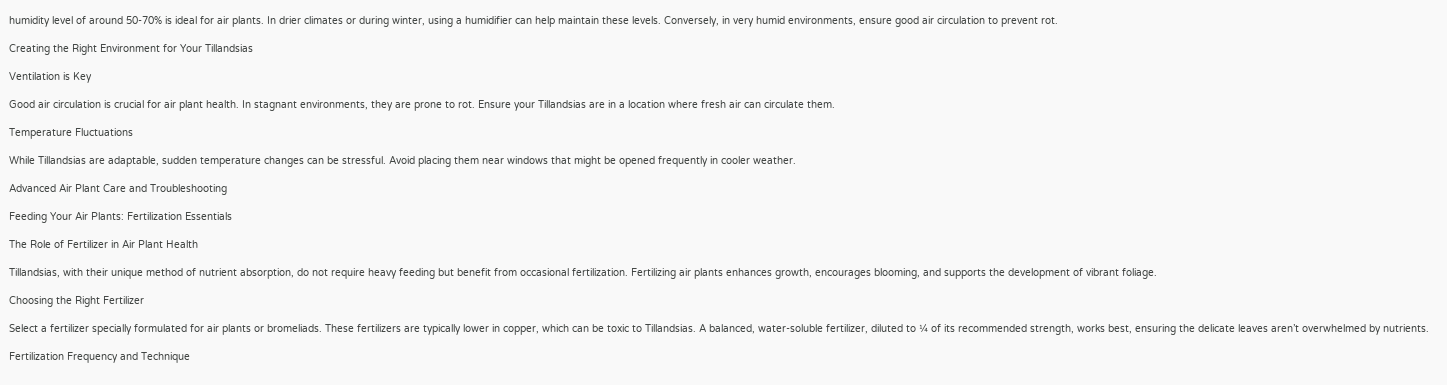humidity level of around 50-70% is ideal for air plants. In drier climates or during winter, using a humidifier can help maintain these levels. Conversely, in very humid environments, ensure good air circulation to prevent rot.

Creating the Right Environment for Your Tillandsias

Ventilation is Key

Good air circulation is crucial for air plant health. In stagnant environments, they are prone to rot. Ensure your Tillandsias are in a location where fresh air can circulate them.

Temperature Fluctuations

While Tillandsias are adaptable, sudden temperature changes can be stressful. Avoid placing them near windows that might be opened frequently in cooler weather.

Advanced Air Plant Care and Troubleshooting

Feeding Your Air Plants: Fertilization Essentials

The Role of Fertilizer in Air Plant Health

Tillandsias, with their unique method of nutrient absorption, do not require heavy feeding but benefit from occasional fertilization. Fertilizing air plants enhances growth, encourages blooming, and supports the development of vibrant foliage.

Choosing the Right Fertilizer

Select a fertilizer specially formulated for air plants or bromeliads. These fertilizers are typically lower in copper, which can be toxic to Tillandsias. A balanced, water-soluble fertilizer, diluted to ¼ of its recommended strength, works best, ensuring the delicate leaves aren’t overwhelmed by nutrients.

Fertilization Frequency and Technique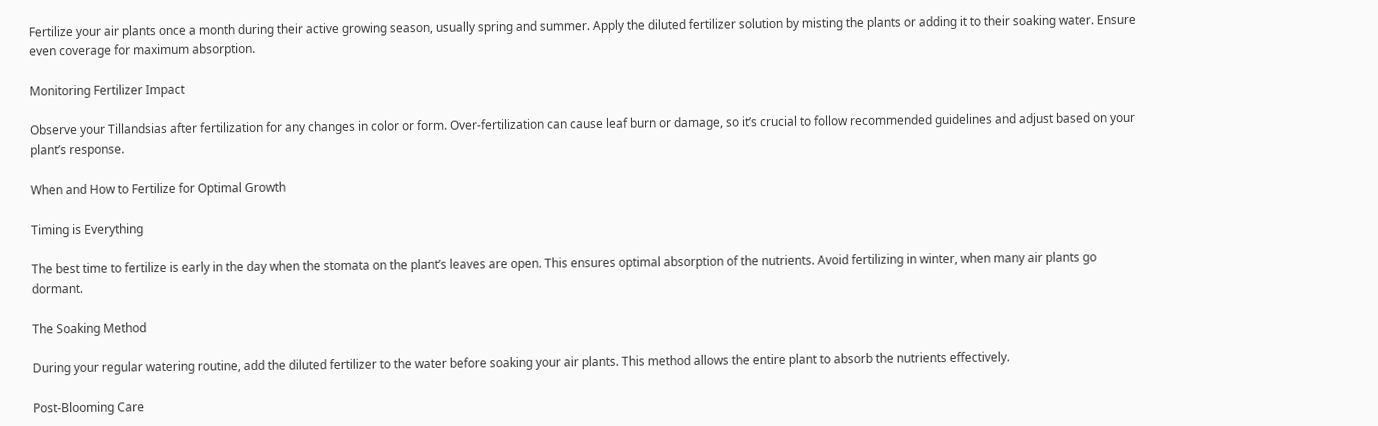Fertilize your air plants once a month during their active growing season, usually spring and summer. Apply the diluted fertilizer solution by misting the plants or adding it to their soaking water. Ensure even coverage for maximum absorption.

Monitoring Fertilizer Impact

Observe your Tillandsias after fertilization for any changes in color or form. Over-fertilization can cause leaf burn or damage, so it’s crucial to follow recommended guidelines and adjust based on your plant’s response.

When and How to Fertilize for Optimal Growth

Timing is Everything

The best time to fertilize is early in the day when the stomata on the plant’s leaves are open. This ensures optimal absorption of the nutrients. Avoid fertilizing in winter, when many air plants go dormant.

The Soaking Method

During your regular watering routine, add the diluted fertilizer to the water before soaking your air plants. This method allows the entire plant to absorb the nutrients effectively.

Post-Blooming Care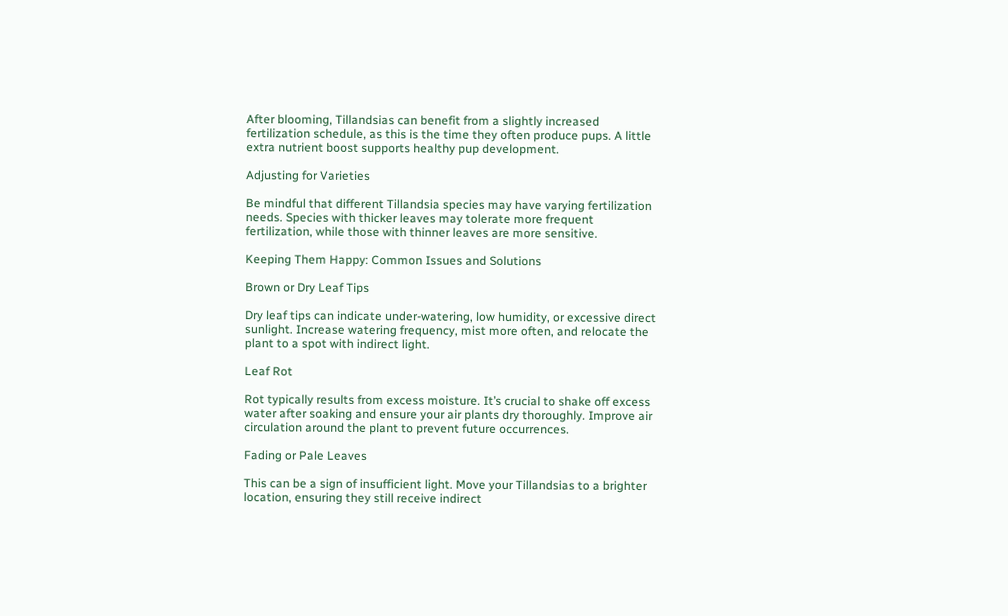After blooming, Tillandsias can benefit from a slightly increased fertilization schedule, as this is the time they often produce pups. A little extra nutrient boost supports healthy pup development.

Adjusting for Varieties

Be mindful that different Tillandsia species may have varying fertilization needs. Species with thicker leaves may tolerate more frequent fertilization, while those with thinner leaves are more sensitive.

Keeping Them Happy: Common Issues and Solutions

Brown or Dry Leaf Tips

Dry leaf tips can indicate under-watering, low humidity, or excessive direct sunlight. Increase watering frequency, mist more often, and relocate the plant to a spot with indirect light.

Leaf Rot

Rot typically results from excess moisture. It’s crucial to shake off excess water after soaking and ensure your air plants dry thoroughly. Improve air circulation around the plant to prevent future occurrences.

Fading or Pale Leaves

This can be a sign of insufficient light. Move your Tillandsias to a brighter location, ensuring they still receive indirect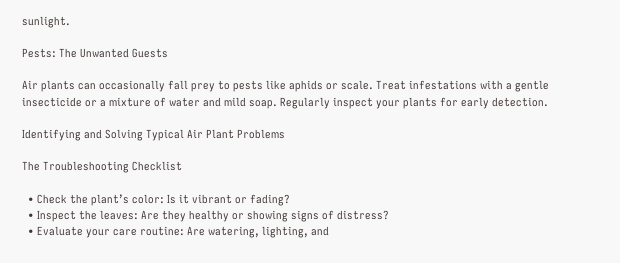sunlight.

Pests: The Unwanted Guests

Air plants can occasionally fall prey to pests like aphids or scale. Treat infestations with a gentle insecticide or a mixture of water and mild soap. Regularly inspect your plants for early detection.

Identifying and Solving Typical Air Plant Problems

The Troubleshooting Checklist

  • Check the plant’s color: Is it vibrant or fading?
  • Inspect the leaves: Are they healthy or showing signs of distress?
  • Evaluate your care routine: Are watering, lighting, and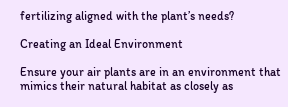fertilizing aligned with the plant’s needs?

Creating an Ideal Environment

Ensure your air plants are in an environment that mimics their natural habitat as closely as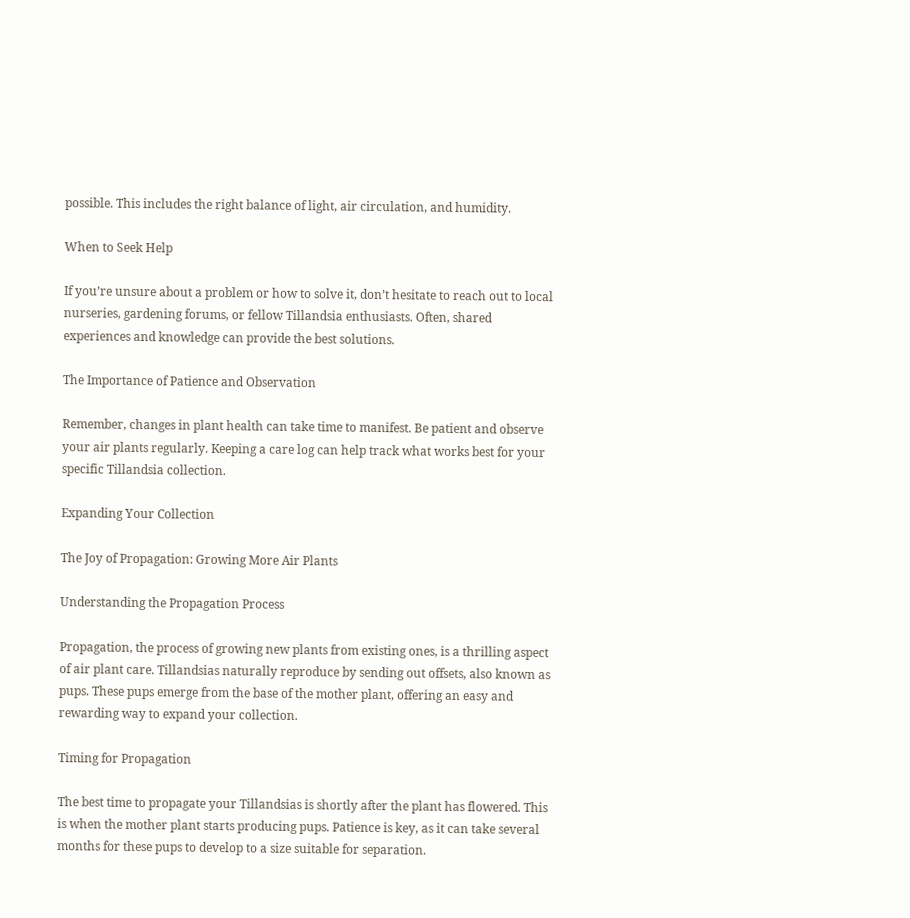possible. This includes the right balance of light, air circulation, and humidity.

When to Seek Help

If you’re unsure about a problem or how to solve it, don’t hesitate to reach out to local nurseries, gardening forums, or fellow Tillandsia enthusiasts. Often, shared experiences and knowledge can provide the best solutions.

The Importance of Patience and Observation

Remember, changes in plant health can take time to manifest. Be patient and observe your air plants regularly. Keeping a care log can help track what works best for your specific Tillandsia collection.

Expanding Your Collection

The Joy of Propagation: Growing More Air Plants

Understanding the Propagation Process

Propagation, the process of growing new plants from existing ones, is a thrilling aspect of air plant care. Tillandsias naturally reproduce by sending out offsets, also known as pups. These pups emerge from the base of the mother plant, offering an easy and rewarding way to expand your collection.

Timing for Propagation

The best time to propagate your Tillandsias is shortly after the plant has flowered. This is when the mother plant starts producing pups. Patience is key, as it can take several months for these pups to develop to a size suitable for separation.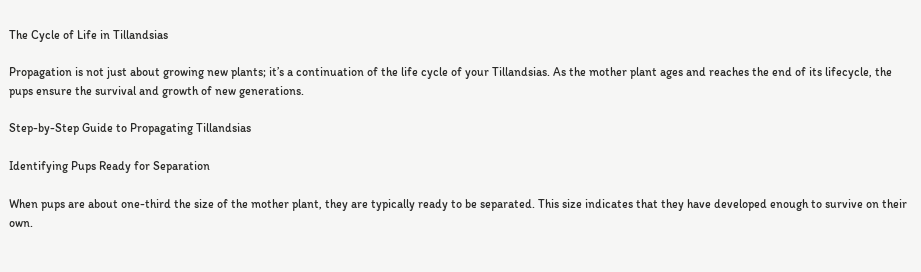The Cycle of Life in Tillandsias

Propagation is not just about growing new plants; it’s a continuation of the life cycle of your Tillandsias. As the mother plant ages and reaches the end of its lifecycle, the pups ensure the survival and growth of new generations.

Step-by-Step Guide to Propagating Tillandsias

Identifying Pups Ready for Separation

When pups are about one-third the size of the mother plant, they are typically ready to be separated. This size indicates that they have developed enough to survive on their own.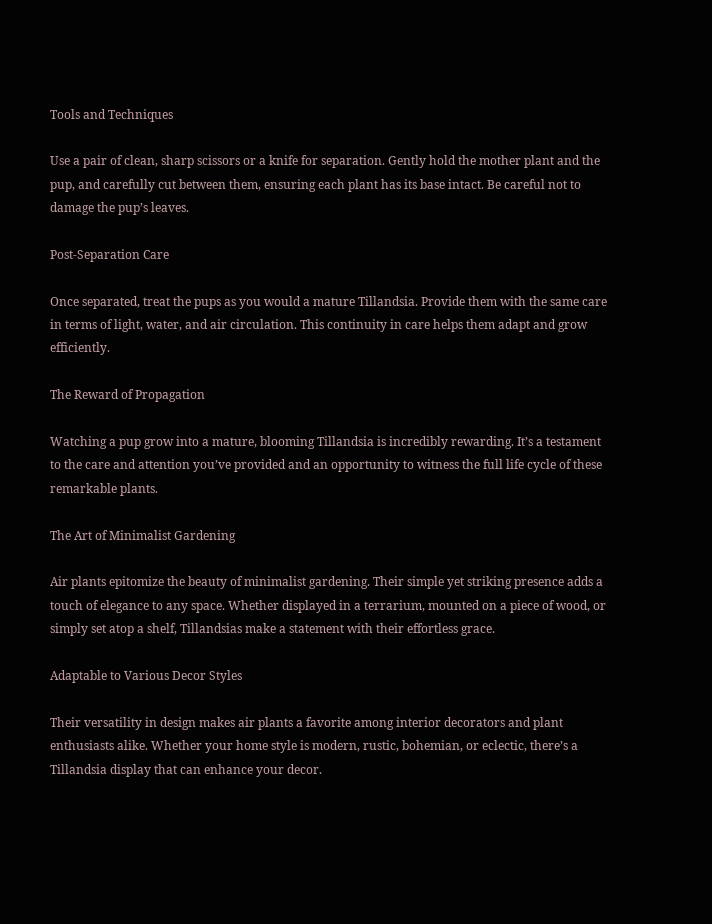Tools and Techniques

Use a pair of clean, sharp scissors or a knife for separation. Gently hold the mother plant and the pup, and carefully cut between them, ensuring each plant has its base intact. Be careful not to damage the pup’s leaves.

Post-Separation Care

Once separated, treat the pups as you would a mature Tillandsia. Provide them with the same care in terms of light, water, and air circulation. This continuity in care helps them adapt and grow efficiently.

The Reward of Propagation

Watching a pup grow into a mature, blooming Tillandsia is incredibly rewarding. It’s a testament to the care and attention you’ve provided and an opportunity to witness the full life cycle of these remarkable plants.

The Art of Minimalist Gardening

Air plants epitomize the beauty of minimalist gardening. Their simple yet striking presence adds a touch of elegance to any space. Whether displayed in a terrarium, mounted on a piece of wood, or simply set atop a shelf, Tillandsias make a statement with their effortless grace.

Adaptable to Various Decor Styles

Their versatility in design makes air plants a favorite among interior decorators and plant enthusiasts alike. Whether your home style is modern, rustic, bohemian, or eclectic, there’s a Tillandsia display that can enhance your decor.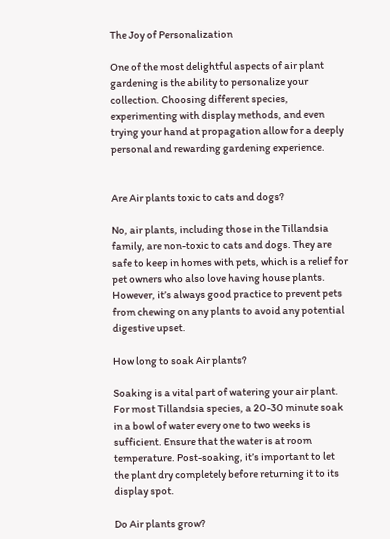The Joy of Personalization

One of the most delightful aspects of air plant gardening is the ability to personalize your collection. Choosing different species, experimenting with display methods, and even trying your hand at propagation allow for a deeply personal and rewarding gardening experience.


Are Air plants toxic to cats and dogs?

No, air plants, including those in the Tillandsia family, are non-toxic to cats and dogs. They are safe to keep in homes with pets, which is a relief for pet owners who also love having house plants. However, it’s always good practice to prevent pets from chewing on any plants to avoid any potential digestive upset.

How long to soak Air plants?

Soaking is a vital part of watering your air plant. For most Tillandsia species, a 20-30 minute soak in a bowl of water every one to two weeks is sufficient. Ensure that the water is at room temperature. Post-soaking, it’s important to let the plant dry completely before returning it to its display spot.

Do Air plants grow?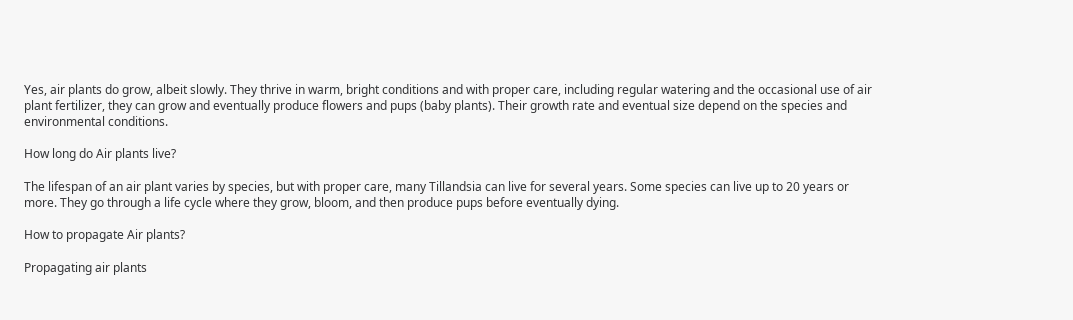Yes, air plants do grow, albeit slowly. They thrive in warm, bright conditions and with proper care, including regular watering and the occasional use of air plant fertilizer, they can grow and eventually produce flowers and pups (baby plants). Their growth rate and eventual size depend on the species and environmental conditions.

How long do Air plants live?

The lifespan of an air plant varies by species, but with proper care, many Tillandsia can live for several years. Some species can live up to 20 years or more. They go through a life cycle where they grow, bloom, and then produce pups before eventually dying.

How to propagate Air plants?

Propagating air plants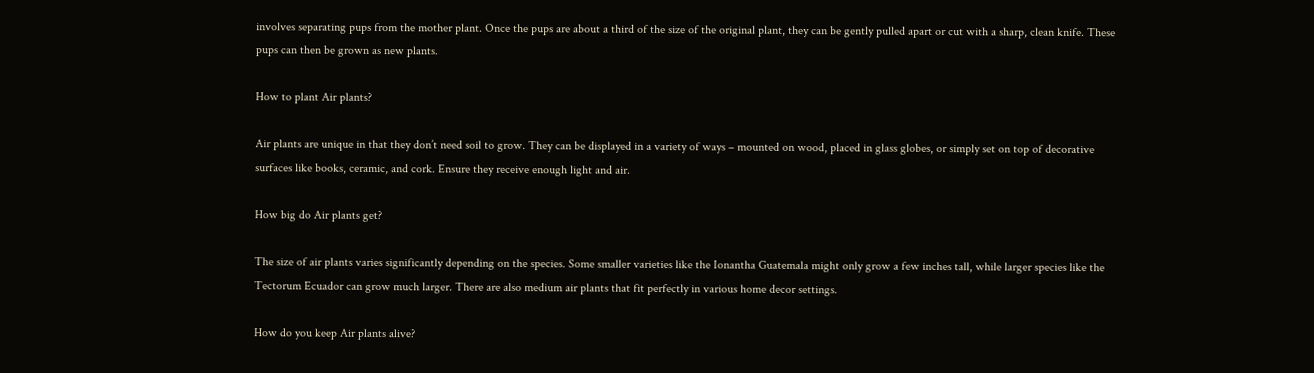involves separating pups from the mother plant. Once the pups are about a third of the size of the original plant, they can be gently pulled apart or cut with a sharp, clean knife. These pups can then be grown as new plants.

How to plant Air plants?

Air plants are unique in that they don’t need soil to grow. They can be displayed in a variety of ways – mounted on wood, placed in glass globes, or simply set on top of decorative surfaces like books, ceramic, and cork. Ensure they receive enough light and air.

How big do Air plants get?

The size of air plants varies significantly depending on the species. Some smaller varieties like the Ionantha Guatemala might only grow a few inches tall, while larger species like the Tectorum Ecuador can grow much larger. There are also medium air plants that fit perfectly in various home decor settings.

How do you keep Air plants alive?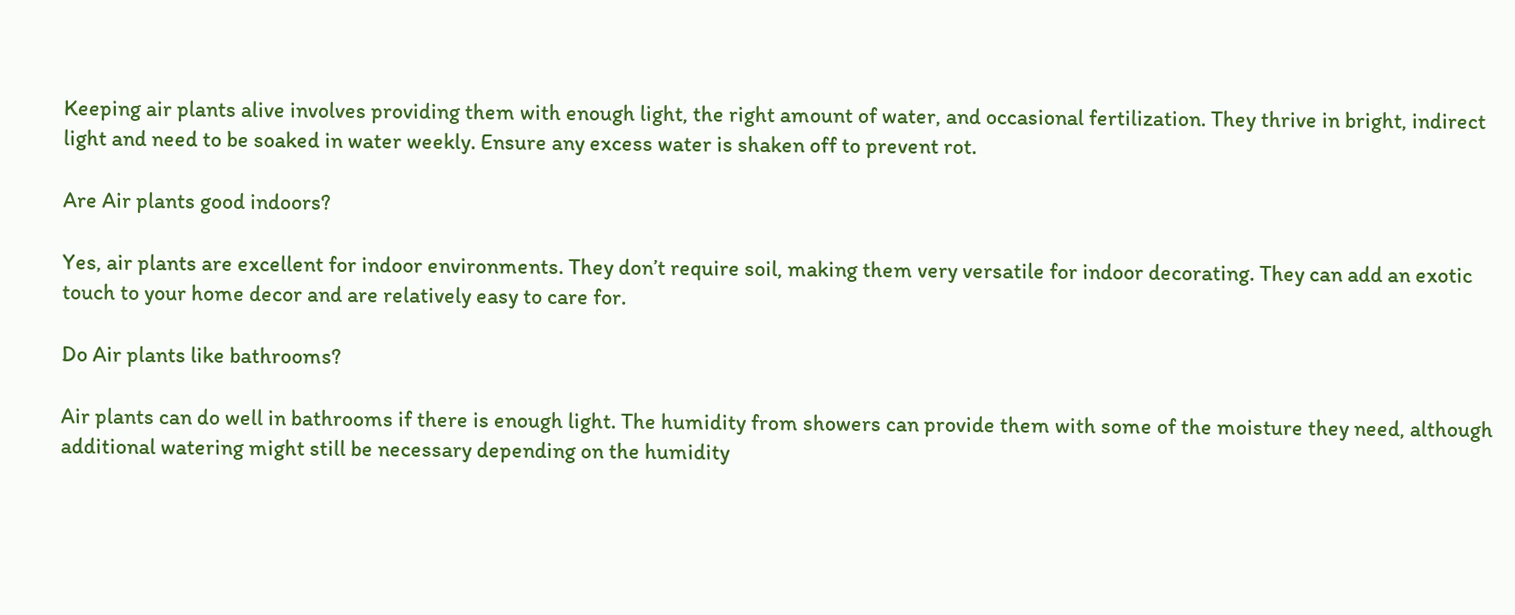Keeping air plants alive involves providing them with enough light, the right amount of water, and occasional fertilization. They thrive in bright, indirect light and need to be soaked in water weekly. Ensure any excess water is shaken off to prevent rot.

Are Air plants good indoors?

Yes, air plants are excellent for indoor environments. They don’t require soil, making them very versatile for indoor decorating. They can add an exotic touch to your home decor and are relatively easy to care for.

Do Air plants like bathrooms?

Air plants can do well in bathrooms if there is enough light. The humidity from showers can provide them with some of the moisture they need, although additional watering might still be necessary depending on the humidity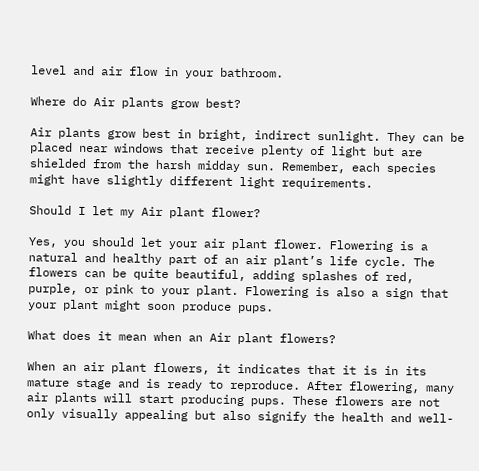level and air flow in your bathroom.

Where do Air plants grow best?

Air plants grow best in bright, indirect sunlight. They can be placed near windows that receive plenty of light but are shielded from the harsh midday sun. Remember, each species might have slightly different light requirements.

Should I let my Air plant flower?

Yes, you should let your air plant flower. Flowering is a natural and healthy part of an air plant’s life cycle. The flowers can be quite beautiful, adding splashes of red, purple, or pink to your plant. Flowering is also a sign that your plant might soon produce pups.

What does it mean when an Air plant flowers?

When an air plant flowers, it indicates that it is in its mature stage and is ready to reproduce. After flowering, many air plants will start producing pups. These flowers are not only visually appealing but also signify the health and well-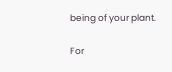being of your plant.

For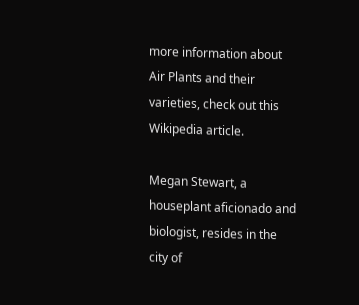more information about Air Plants and their varieties, check out this Wikipedia article.

Megan Stewart, a houseplant aficionado and biologist, resides in the city of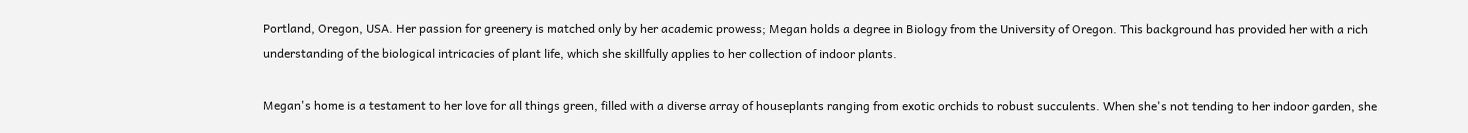Portland, Oregon, USA. Her passion for greenery is matched only by her academic prowess; Megan holds a degree in Biology from the University of Oregon. This background has provided her with a rich understanding of the biological intricacies of plant life, which she skillfully applies to her collection of indoor plants.

Megan's home is a testament to her love for all things green, filled with a diverse array of houseplants ranging from exotic orchids to robust succulents. When she's not tending to her indoor garden, she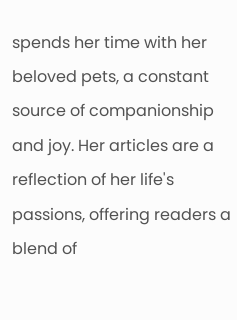spends her time with her beloved pets, a constant source of companionship and joy. Her articles are a reflection of her life's passions, offering readers a blend of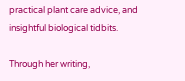practical plant care advice, and insightful biological tidbits.

Through her writing,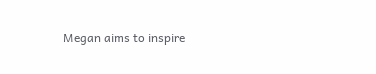Megan aims to inspire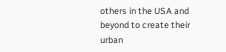others in the USA and beyond to create their urban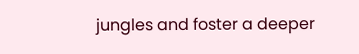jungles and foster a deeper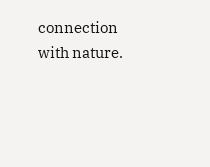connection with nature.